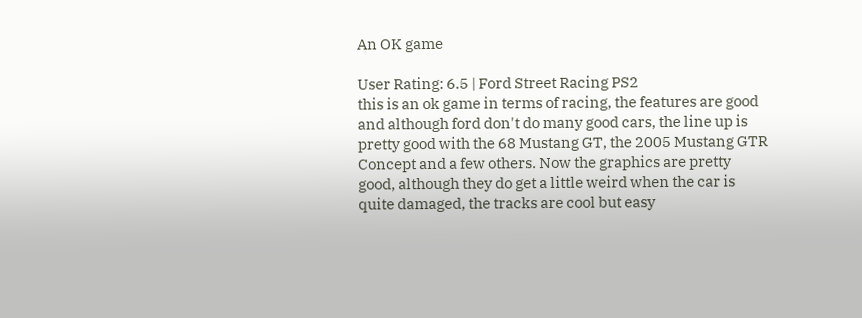An OK game

User Rating: 6.5 | Ford Street Racing PS2
this is an ok game in terms of racing, the features are good and although ford don't do many good cars, the line up is pretty good with the 68 Mustang GT, the 2005 Mustang GTR Concept and a few others. Now the graphics are pretty good, although they do get a little weird when the car is quite damaged, the tracks are cool but easy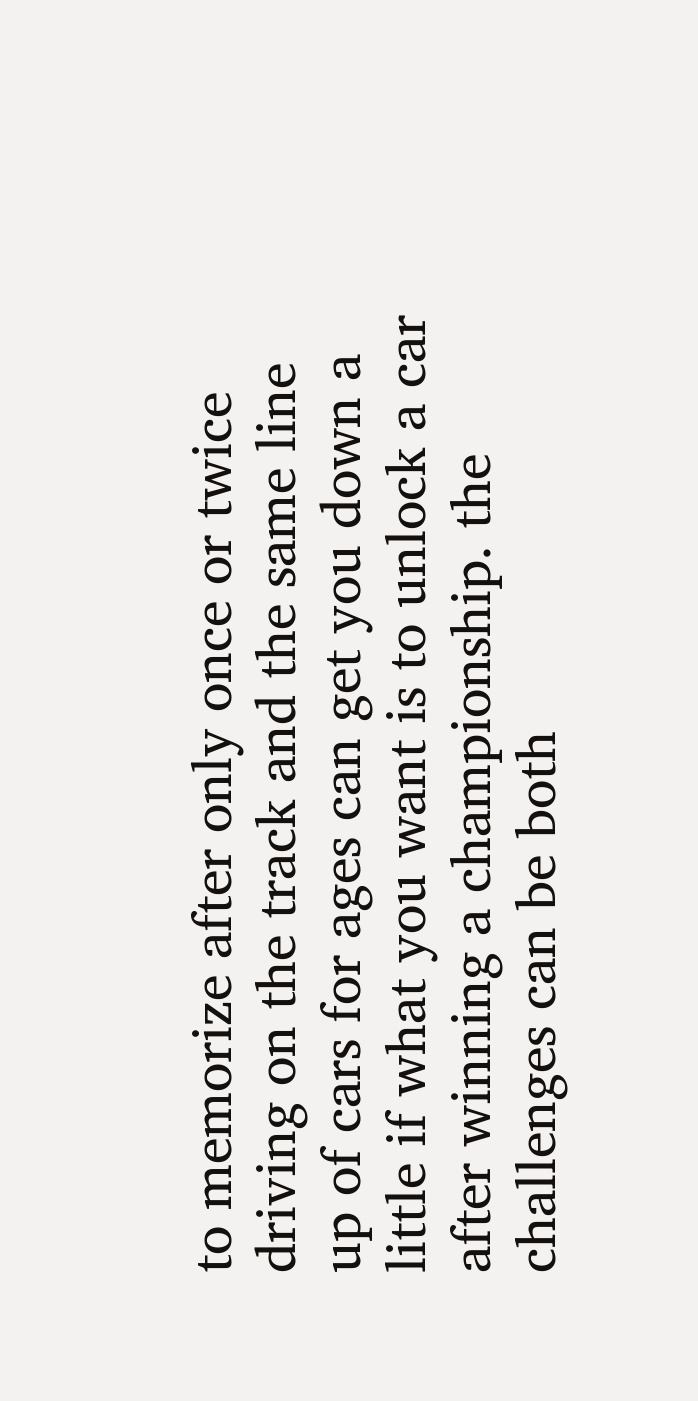to memorize after only once or twice driving on the track and the same line up of cars for ages can get you down a little if what you want is to unlock a car after winning a championship. the challenges can be both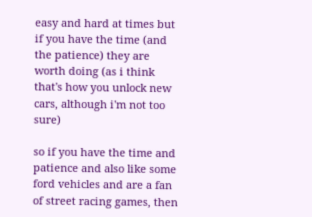easy and hard at times but if you have the time (and the patience) they are worth doing (as i think that's how you unlock new cars, although i'm not too sure)

so if you have the time and patience and also like some ford vehicles and are a fan of street racing games, then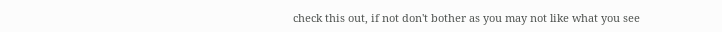check this out, if not don't bother as you may not like what you see